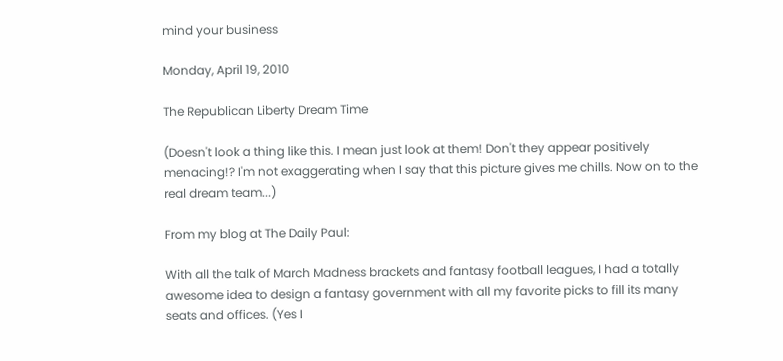mind your business

Monday, April 19, 2010

The Republican Liberty Dream Time

(Doesn't look a thing like this. I mean just look at them! Don't they appear positively menacing!? I'm not exaggerating when I say that this picture gives me chills. Now on to the real dream team...)

From my blog at The Daily Paul:

With all the talk of March Madness brackets and fantasy football leagues, I had a totally awesome idea to design a fantasy government with all my favorite picks to fill its many seats and offices. (Yes I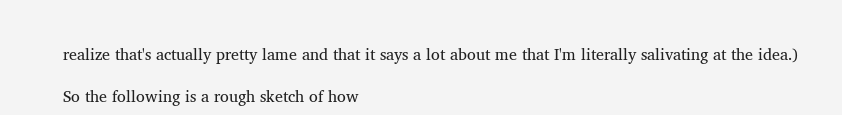realize that's actually pretty lame and that it says a lot about me that I'm literally salivating at the idea.)

So the following is a rough sketch of how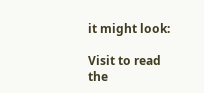it might look:

Visit to read the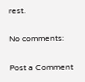rest.

No comments:

Post a Comment